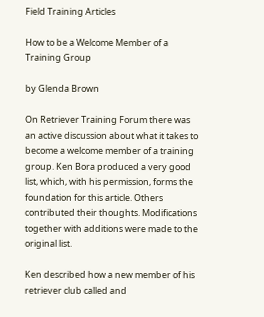Field Training Articles

How to be a Welcome Member of a Training Group

by Glenda Brown

On Retriever Training Forum there was an active discussion about what it takes to become a welcome member of a training group. Ken Bora produced a very good list, which, with his permission, forms the foundation for this article. Others contributed their thoughts. Modifications together with additions were made to the original list.

Ken described how a new member of his retriever club called and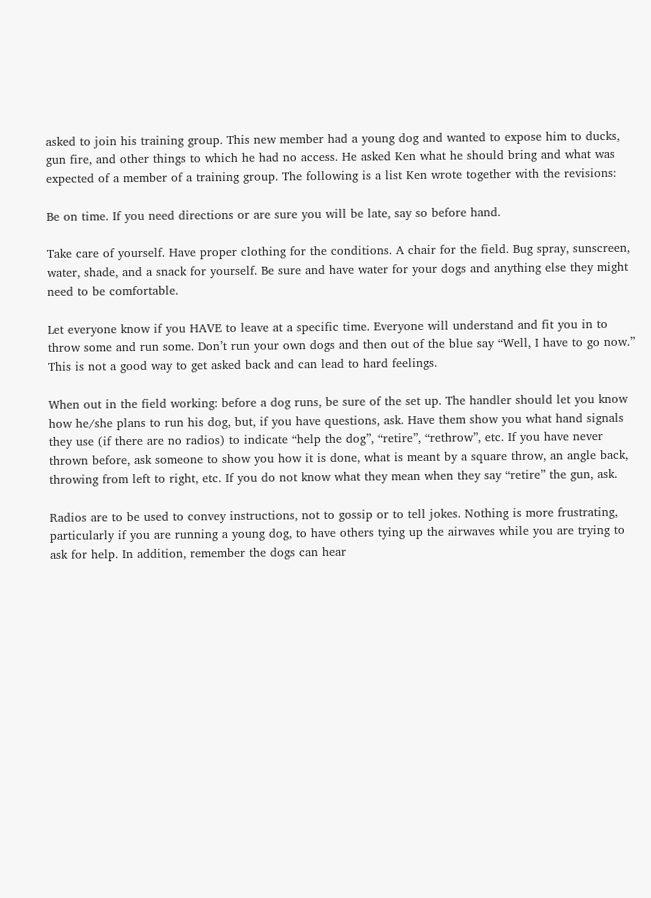asked to join his training group. This new member had a young dog and wanted to expose him to ducks, gun fire, and other things to which he had no access. He asked Ken what he should bring and what was expected of a member of a training group. The following is a list Ken wrote together with the revisions:

Be on time. If you need directions or are sure you will be late, say so before hand.

Take care of yourself. Have proper clothing for the conditions. A chair for the field. Bug spray, sunscreen, water, shade, and a snack for yourself. Be sure and have water for your dogs and anything else they might need to be comfortable.

Let everyone know if you HAVE to leave at a specific time. Everyone will understand and fit you in to throw some and run some. Don’t run your own dogs and then out of the blue say “Well, I have to go now.” This is not a good way to get asked back and can lead to hard feelings.

When out in the field working: before a dog runs, be sure of the set up. The handler should let you know how he/she plans to run his dog, but, if you have questions, ask. Have them show you what hand signals they use (if there are no radios) to indicate “help the dog”, “retire”, “rethrow”, etc. If you have never thrown before, ask someone to show you how it is done, what is meant by a square throw, an angle back, throwing from left to right, etc. If you do not know what they mean when they say “retire” the gun, ask.

Radios are to be used to convey instructions, not to gossip or to tell jokes. Nothing is more frustrating, particularly if you are running a young dog, to have others tying up the airwaves while you are trying to ask for help. In addition, remember the dogs can hear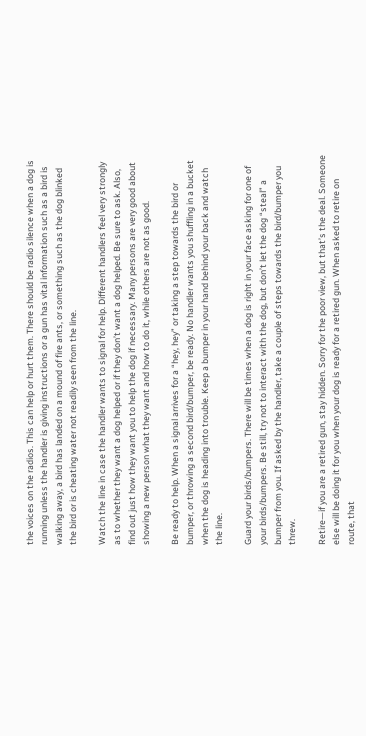the voices on the radios. This can help or hurt them. There should be radio silence when a dog is running unless the handler is giving instructions or a gun has vital information such as a bird is walking away, a bird has landed on a mound of fire ants, or something such as the dog blinked the bird or is cheating water not readily seen from the line.

Watch the line in case the handler wants to signal for help. Different handlers feel very strongly as to whether they want a dog helped or if they don’t want a dog helped. Be sure to ask. Also, find out just how they want you to help the dog if necessary. Many persons are very good about showing a new person what they want and how to do it, while others are not as good.

Be ready to help. When a signal arrives for a “hey, hey” or taking a step towards the bird or bumper, or throwing a second bird/bumper, be ready. No handler wants you shuffling in a bucket when the dog is heading into trouble. Keep a bumper in your hand behind your back and watch the line.

Guard your birds/bumpers. There will be times when a dog is right in your face asking for one of your birds/bumpers. Be still, try not to interact with the dog, but don’t let the dog “steal” a bumper from you. If asked by the handler, take a couple of steps towards the bird/bumper you threw.

Retire—if you are a retired gun, stay hidden. Sorry for the poor view, but that’s the deal. Someone else will be doing it for you when your dog is ready for a retired gun. When asked to retire on route, that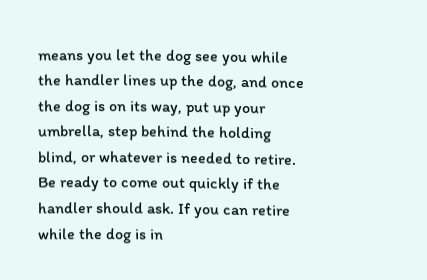means you let the dog see you while the handler lines up the dog, and once the dog is on its way, put up your umbrella, step behind the holding blind, or whatever is needed to retire. Be ready to come out quickly if the handler should ask. If you can retire while the dog is in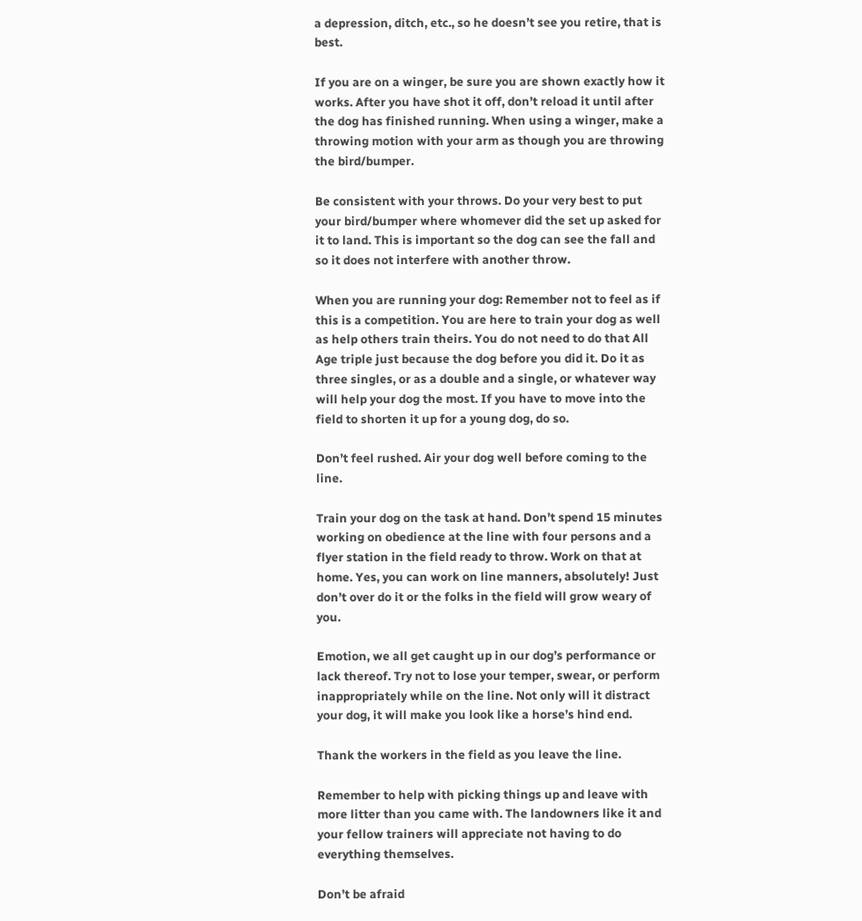a depression, ditch, etc., so he doesn’t see you retire, that is best.

If you are on a winger, be sure you are shown exactly how it works. After you have shot it off, don’t reload it until after the dog has finished running. When using a winger, make a throwing motion with your arm as though you are throwing the bird/bumper.

Be consistent with your throws. Do your very best to put your bird/bumper where whomever did the set up asked for it to land. This is important so the dog can see the fall and so it does not interfere with another throw.

When you are running your dog: Remember not to feel as if this is a competition. You are here to train your dog as well as help others train theirs. You do not need to do that All Age triple just because the dog before you did it. Do it as three singles, or as a double and a single, or whatever way will help your dog the most. If you have to move into the field to shorten it up for a young dog, do so.

Don’t feel rushed. Air your dog well before coming to the line.

Train your dog on the task at hand. Don’t spend 15 minutes working on obedience at the line with four persons and a flyer station in the field ready to throw. Work on that at home. Yes, you can work on line manners, absolutely! Just don’t over do it or the folks in the field will grow weary of you.

Emotion, we all get caught up in our dog’s performance or lack thereof. Try not to lose your temper, swear, or perform inappropriately while on the line. Not only will it distract your dog, it will make you look like a horse’s hind end.

Thank the workers in the field as you leave the line.

Remember to help with picking things up and leave with more litter than you came with. The landowners like it and your fellow trainers will appreciate not having to do everything themselves.

Don’t be afraid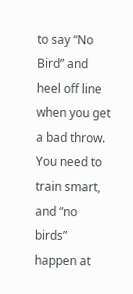to say “No Bird” and heel off line when you get a bad throw. You need to train smart, and “no birds” happen at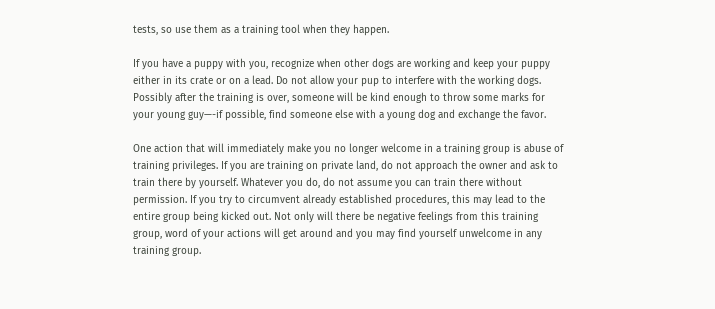tests, so use them as a training tool when they happen.

If you have a puppy with you, recognize when other dogs are working and keep your puppy either in its crate or on a lead. Do not allow your pup to interfere with the working dogs. Possibly after the training is over, someone will be kind enough to throw some marks for your young guy—-if possible, find someone else with a young dog and exchange the favor.

One action that will immediately make you no longer welcome in a training group is abuse of training privileges. If you are training on private land, do not approach the owner and ask to train there by yourself. Whatever you do, do not assume you can train there without permission. If you try to circumvent already established procedures, this may lead to the entire group being kicked out. Not only will there be negative feelings from this training group, word of your actions will get around and you may find yourself unwelcome in any training group.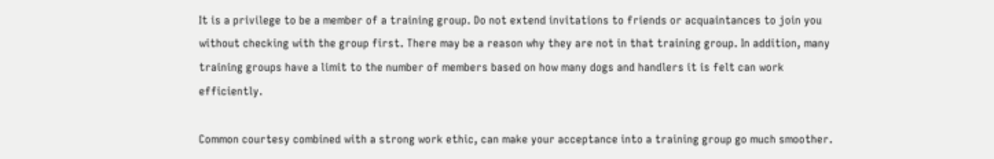It is a privilege to be a member of a training group. Do not extend invitations to friends or acquaintances to join you without checking with the group first. There may be a reason why they are not in that training group. In addition, many training groups have a limit to the number of members based on how many dogs and handlers it is felt can work efficiently.

Common courtesy combined with a strong work ethic, can make your acceptance into a training group go much smoother.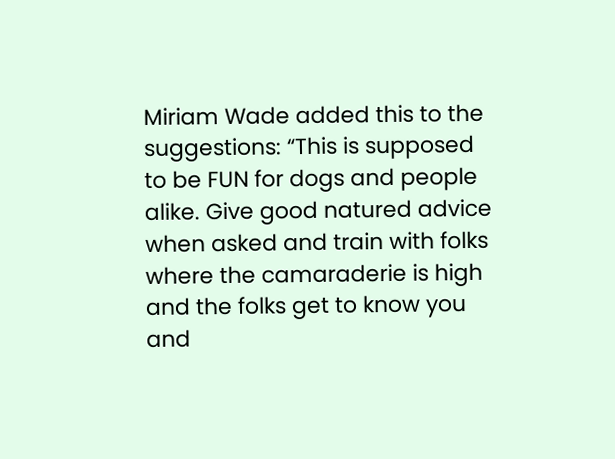Miriam Wade added this to the suggestions: “This is supposed to be FUN for dogs and people alike. Give good natured advice when asked and train with folks where the camaraderie is high and the folks get to know you and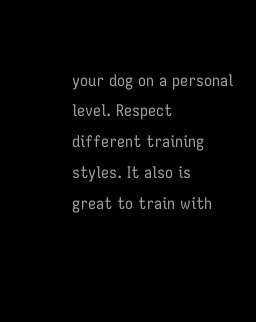your dog on a personal level. Respect different training styles. It also is great to train with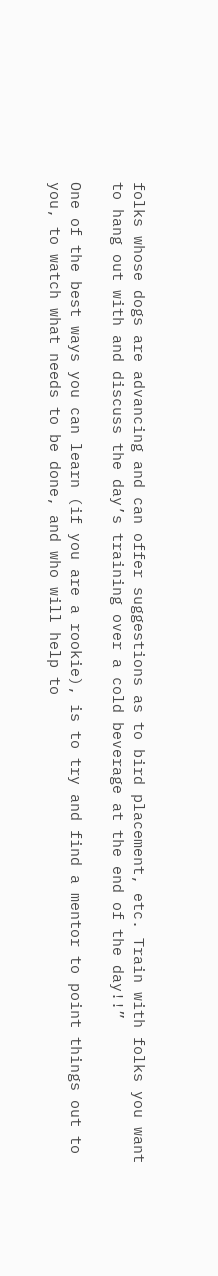folks whose dogs are advancing and can offer suggestions as to bird placement, etc. Train with folks you want to hang out with and discuss the day’s training over a cold beverage at the end of the day!!”

One of the best ways you can learn (if you are a rookie), is to try and find a mentor to point things out to you, to watch what needs to be done, and who will help to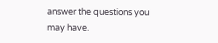answer the questions you may have.